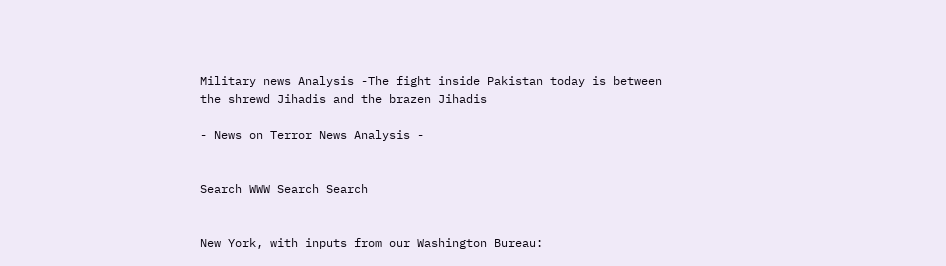Military news Analysis -The fight inside Pakistan today is between the shrewd Jihadis and the brazen Jihadis

- News on Terror News Analysis -


Search WWW Search Search


New York, with inputs from our Washington Bureau: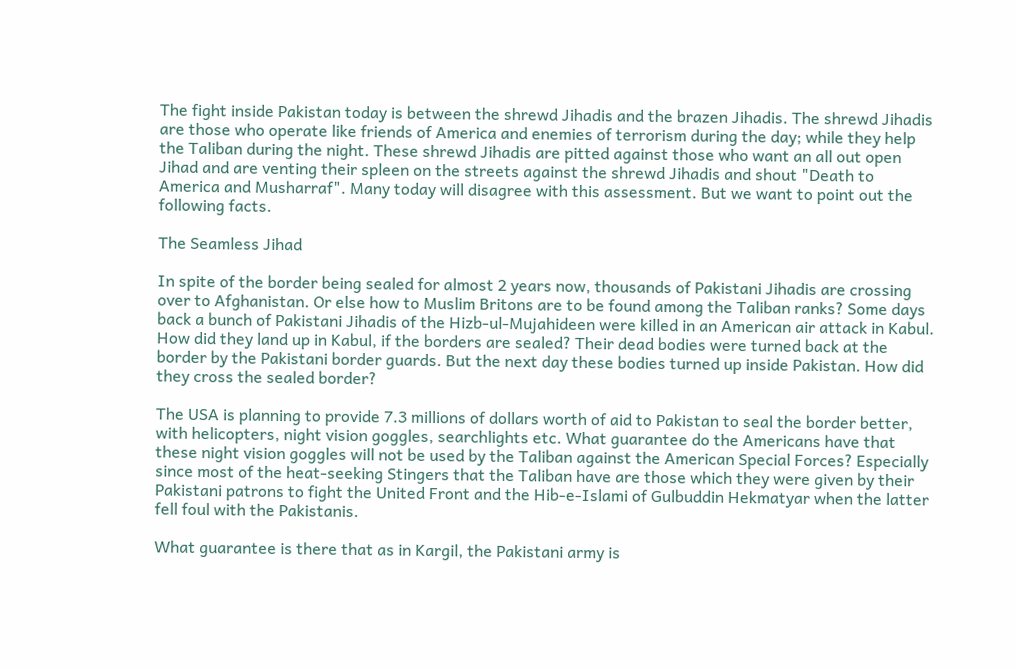The fight inside Pakistan today is between the shrewd Jihadis and the brazen Jihadis. The shrewd Jihadis are those who operate like friends of America and enemies of terrorism during the day; while they help the Taliban during the night. These shrewd Jihadis are pitted against those who want an all out open Jihad and are venting their spleen on the streets against the shrewd Jihadis and shout "Death to America and Musharraf". Many today will disagree with this assessment. But we want to point out the following facts.

The Seamless Jihad

In spite of the border being sealed for almost 2 years now, thousands of Pakistani Jihadis are crossing over to Afghanistan. Or else how to Muslim Britons are to be found among the Taliban ranks? Some days back a bunch of Pakistani Jihadis of the Hizb-ul-Mujahideen were killed in an American air attack in Kabul. How did they land up in Kabul, if the borders are sealed? Their dead bodies were turned back at the border by the Pakistani border guards. But the next day these bodies turned up inside Pakistan. How did they cross the sealed border?

The USA is planning to provide 7.3 millions of dollars worth of aid to Pakistan to seal the border better, with helicopters, night vision goggles, searchlights etc. What guarantee do the Americans have that these night vision goggles will not be used by the Taliban against the American Special Forces? Especially since most of the heat-seeking Stingers that the Taliban have are those which they were given by their Pakistani patrons to fight the United Front and the Hib-e-Islami of Gulbuddin Hekmatyar when the latter fell foul with the Pakistanis.

What guarantee is there that as in Kargil, the Pakistani army is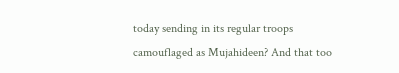today sending in its regular troops camouflaged as Mujahideen? And that too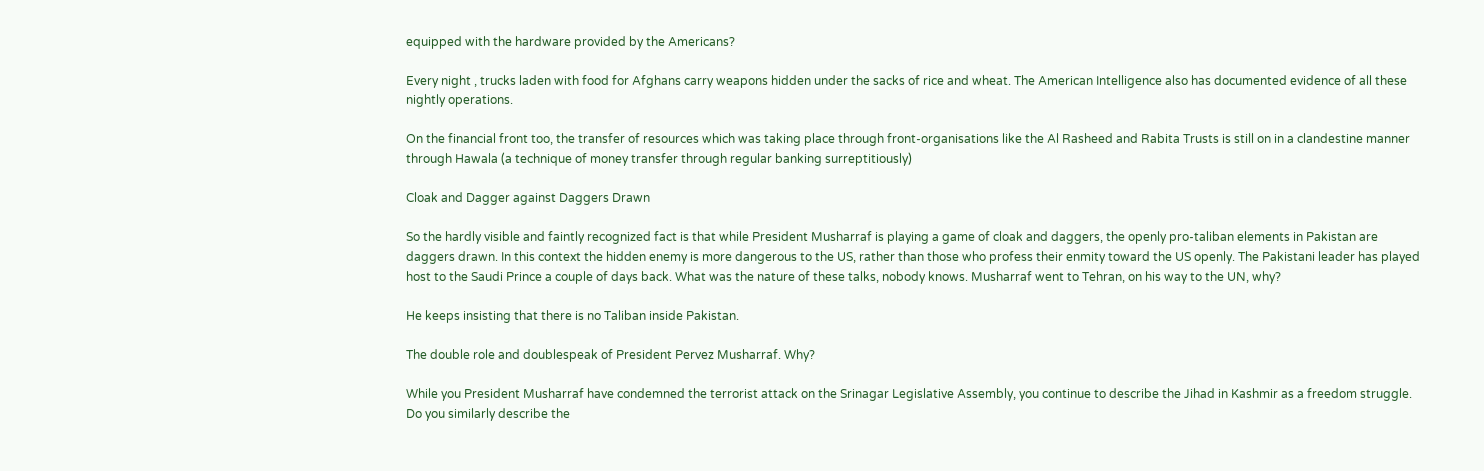equipped with the hardware provided by the Americans?

Every night , trucks laden with food for Afghans carry weapons hidden under the sacks of rice and wheat. The American Intelligence also has documented evidence of all these nightly operations.

On the financial front too, the transfer of resources which was taking place through front-organisations like the Al Rasheed and Rabita Trusts is still on in a clandestine manner through Hawala (a technique of money transfer through regular banking surreptitiously)

Cloak and Dagger against Daggers Drawn

So the hardly visible and faintly recognized fact is that while President Musharraf is playing a game of cloak and daggers, the openly pro-taliban elements in Pakistan are daggers drawn. In this context the hidden enemy is more dangerous to the US, rather than those who profess their enmity toward the US openly. The Pakistani leader has played host to the Saudi Prince a couple of days back. What was the nature of these talks, nobody knows. Musharraf went to Tehran, on his way to the UN, why?

He keeps insisting that there is no Taliban inside Pakistan.

The double role and doublespeak of President Pervez Musharraf. Why?

While you President Musharraf have condemned the terrorist attack on the Srinagar Legislative Assembly, you continue to describe the Jihad in Kashmir as a freedom struggle. Do you similarly describe the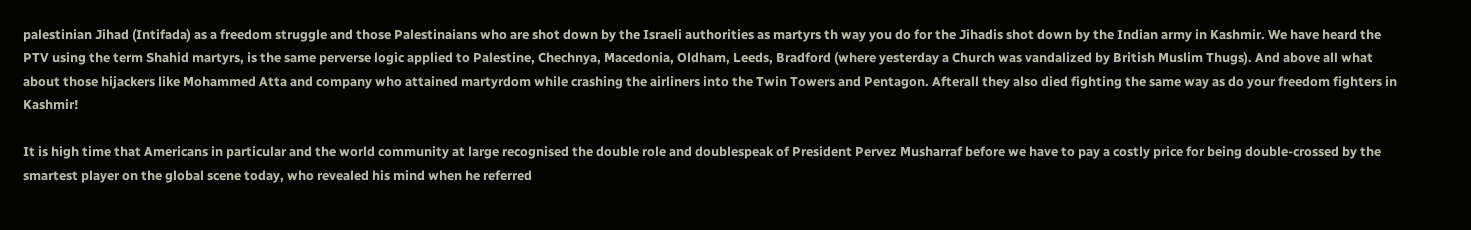palestinian Jihad (Intifada) as a freedom struggle and those Palestinaians who are shot down by the Israeli authorities as martyrs th way you do for the Jihadis shot down by the Indian army in Kashmir. We have heard the PTV using the term Shahid martyrs, is the same perverse logic applied to Palestine, Chechnya, Macedonia, Oldham, Leeds, Bradford (where yesterday a Church was vandalized by British Muslim Thugs). And above all what about those hijackers like Mohammed Atta and company who attained martyrdom while crashing the airliners into the Twin Towers and Pentagon. Afterall they also died fighting the same way as do your freedom fighters in Kashmir!

It is high time that Americans in particular and the world community at large recognised the double role and doublespeak of President Pervez Musharraf before we have to pay a costly price for being double-crossed by the smartest player on the global scene today, who revealed his mind when he referred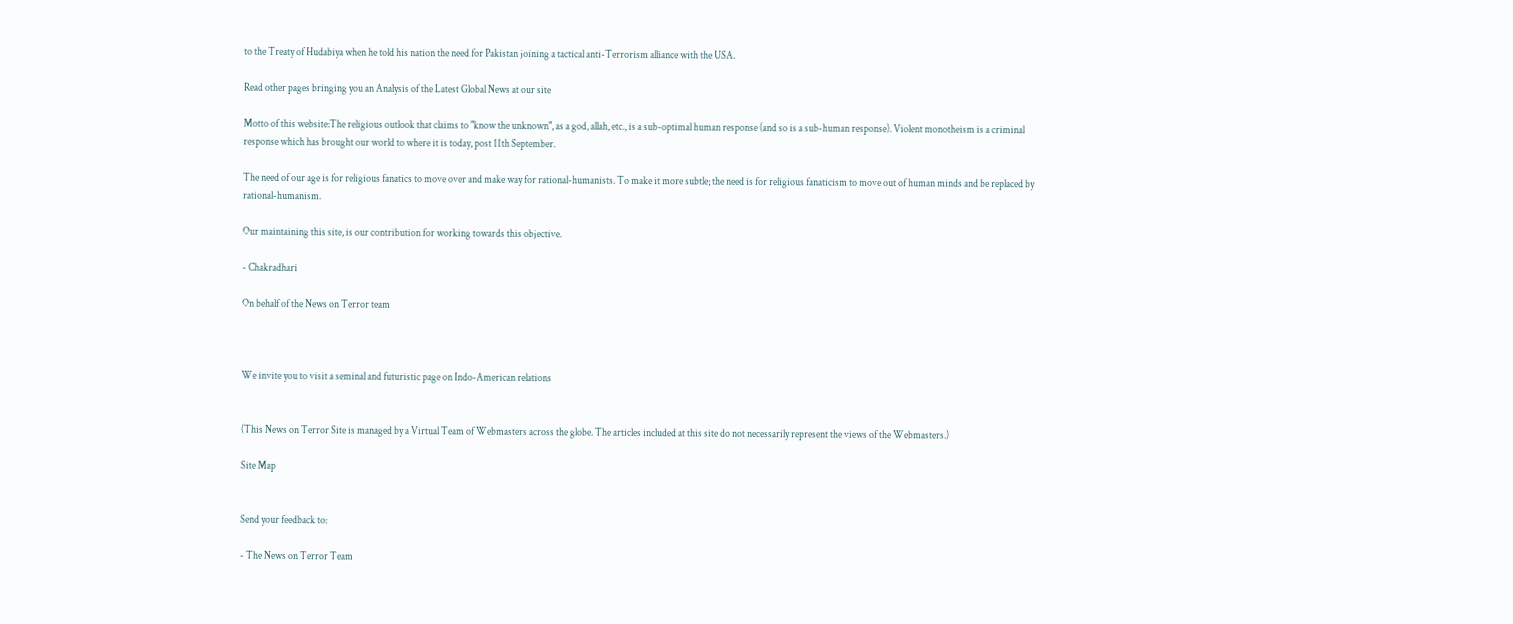to the Treaty of Hudabiya when he told his nation the need for Pakistan joining a tactical anti-Terrorism alliance with the USA.

Read other pages bringing you an Analysis of the Latest Global News at our site

Motto of this website:The religious outlook that claims to "know the unknown", as a god, allah, etc., is a sub-optimal human response (and so is a sub-human response). Violent monotheism is a criminal response which has brought our world to where it is today, post 11th September.

The need of our age is for religious fanatics to move over and make way for rational-humanists. To make it more subtle; the need is for religious fanaticism to move out of human minds and be replaced by rational-humanism.

Our maintaining this site, is our contribution for working towards this objective.

- Chakradhari

On behalf of the News on Terror team



We invite you to visit a seminal and futuristic page on Indo-American relations


(This News on Terror Site is managed by a Virtual Team of Webmasters across the globe. The articles included at this site do not necessarily represent the views of the Webmasters.)

Site Map


Send your feedback to:

- The News on Terror Team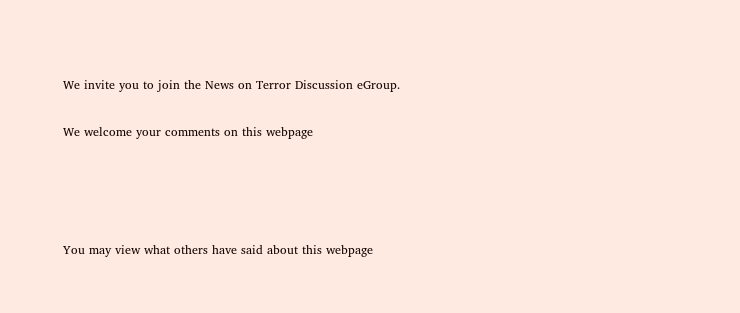We invite you to join the News on Terror Discussion eGroup.

We welcome your comments on this webpage




You may view what others have said about this webpage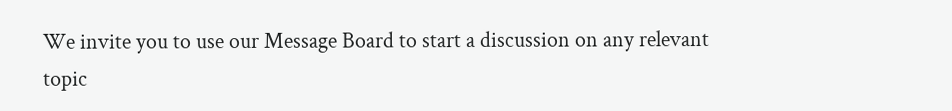We invite you to use our Message Board to start a discussion on any relevant topic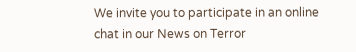We invite you to participate in an online chat in our News on Terror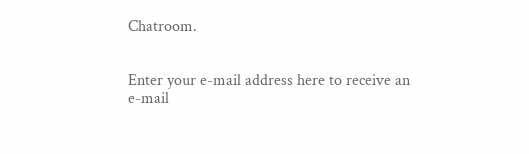Chatroom.


Enter your e-mail address here to receive an e-mail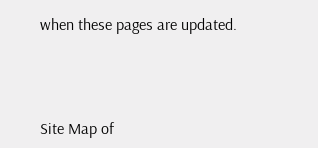when these pages are updated.



Site Map of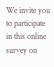We invite you to participate in this online survey on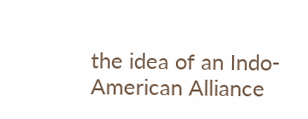the idea of an Indo-American Alliance